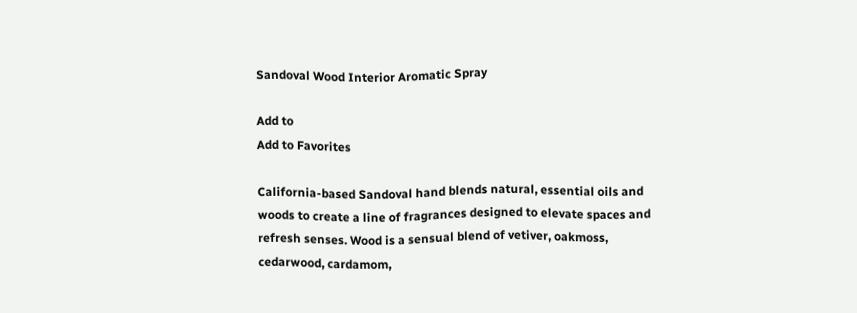Sandoval Wood Interior Aromatic Spray

Add to
Add to Favorites

California-based Sandoval hand blends natural, essential oils and woods to create a line of fragrances designed to elevate spaces and refresh senses. Wood is a sensual blend of vetiver, oakmoss, cedarwood, cardamom,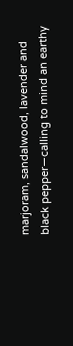marjoram, sandalwood, lavender and black pepper—calling to mind an earthy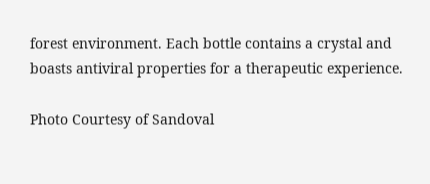forest environment. Each bottle contains a crystal and boasts antiviral properties for a therapeutic experience.

Photo Courtesy of Sandoval